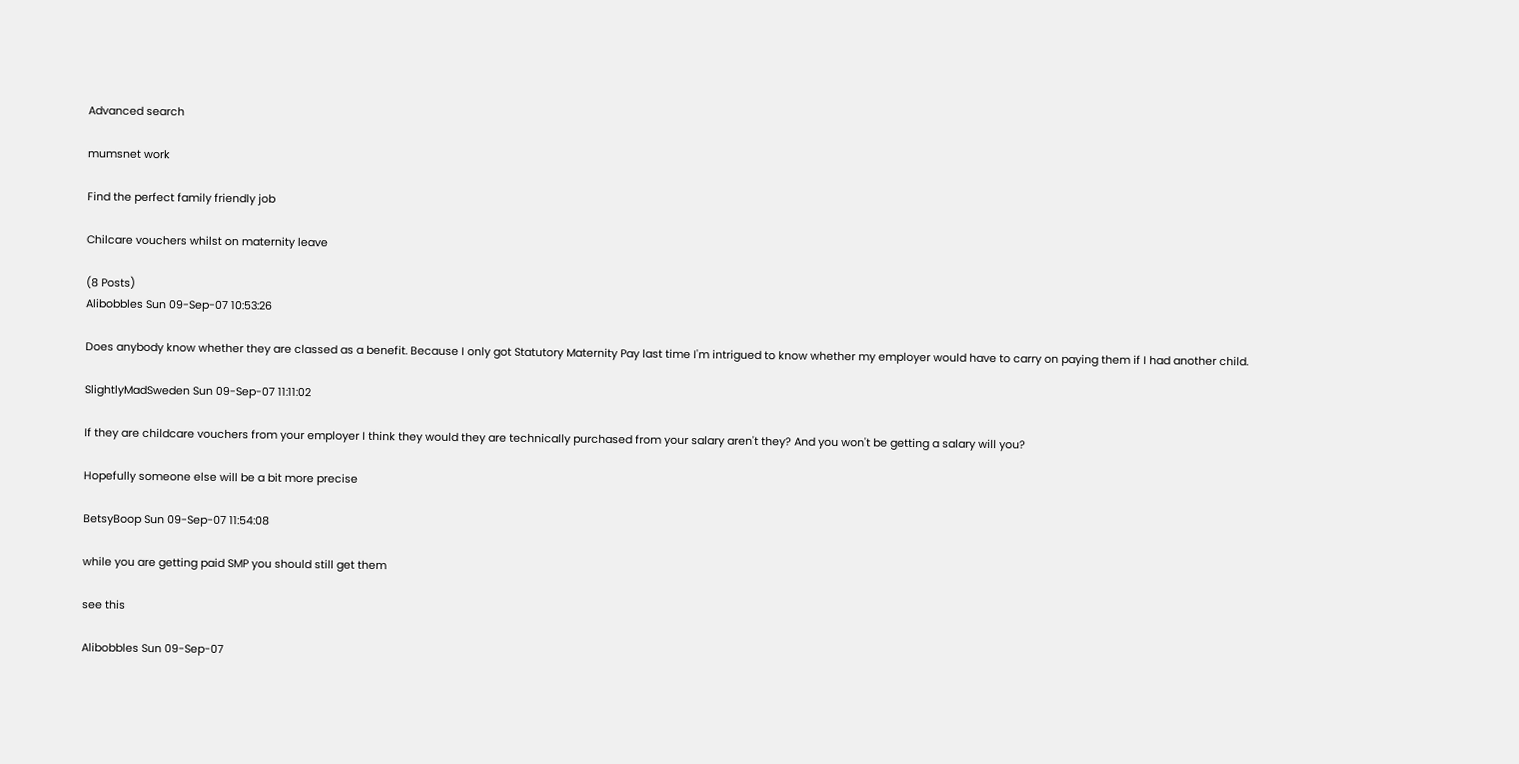Advanced search

mumsnet work

Find the perfect family friendly job

Chilcare vouchers whilst on maternity leave

(8 Posts)
Alibobbles Sun 09-Sep-07 10:53:26

Does anybody know whether they are classed as a benefit. Because I only got Statutory Maternity Pay last time I'm intrigued to know whether my employer would have to carry on paying them if I had another child.

SlightlyMadSweden Sun 09-Sep-07 11:11:02

If they are childcare vouchers from your employer I think they would they are technically purchased from your salary aren't they? And you won't be getting a salary will you?

Hopefully someone else will be a bit more precise

BetsyBoop Sun 09-Sep-07 11:54:08

while you are getting paid SMP you should still get them

see this

Alibobbles Sun 09-Sep-07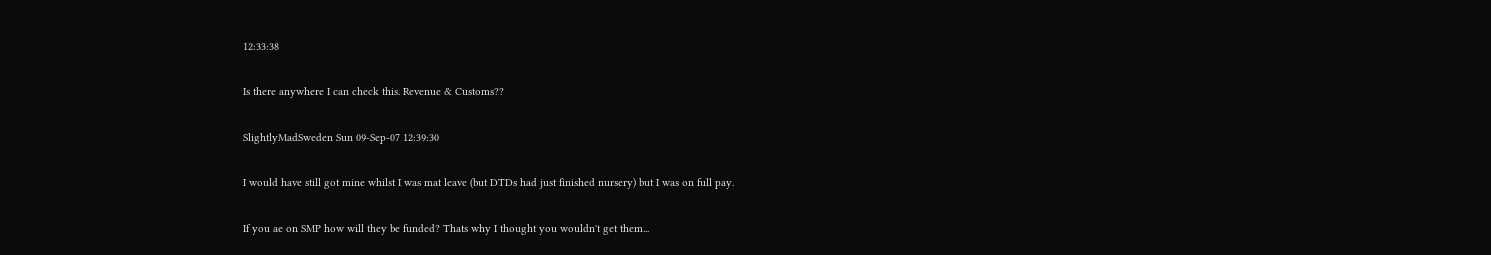12:33:38

Is there anywhere I can check this. Revenue & Customs??

SlightlyMadSweden Sun 09-Sep-07 12:39:30

I would have still got mine whilst I was mat leave (but DTDs had just finished nursery) but I was on full pay.

If you ae on SMP how will they be funded? Thats why I thought you wouldn't get them...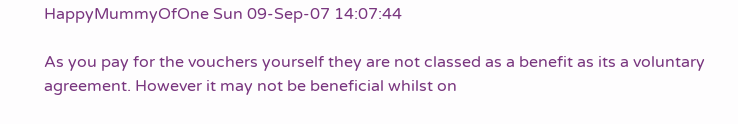HappyMummyOfOne Sun 09-Sep-07 14:07:44

As you pay for the vouchers yourself they are not classed as a benefit as its a voluntary agreement. However it may not be beneficial whilst on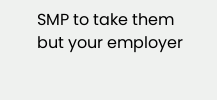SMP to take them but your employer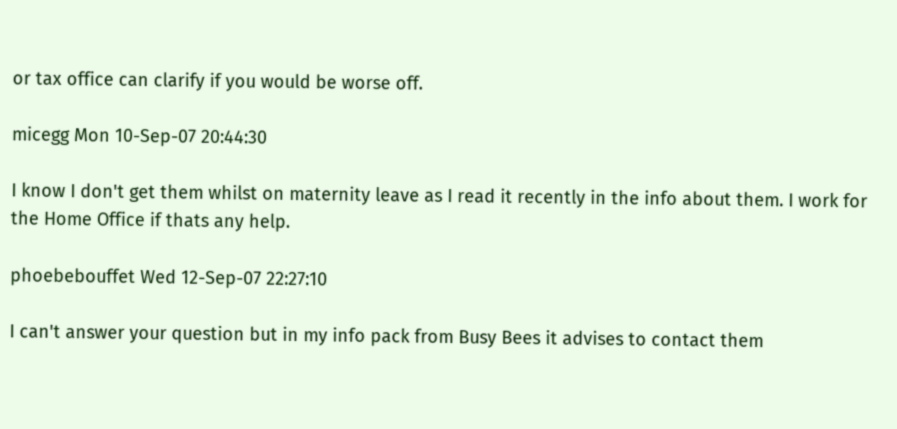or tax office can clarify if you would be worse off.

micegg Mon 10-Sep-07 20:44:30

I know I don't get them whilst on maternity leave as I read it recently in the info about them. I work for the Home Office if thats any help.

phoebebouffet Wed 12-Sep-07 22:27:10

I can't answer your question but in my info pack from Busy Bees it advises to contact them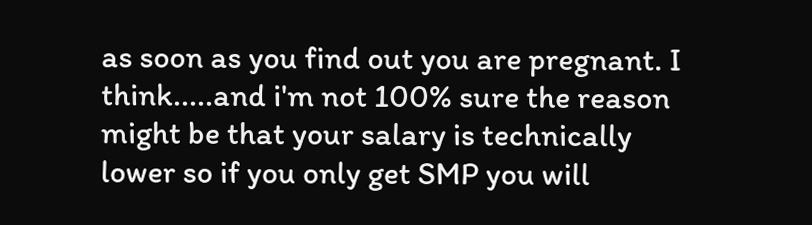as soon as you find out you are pregnant. I think.....and i'm not 100% sure the reason might be that your salary is technically lower so if you only get SMP you will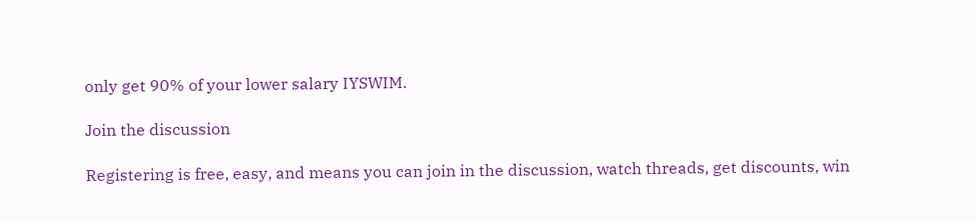only get 90% of your lower salary IYSWIM.

Join the discussion

Registering is free, easy, and means you can join in the discussion, watch threads, get discounts, win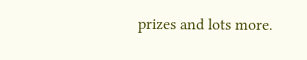prizes and lots more.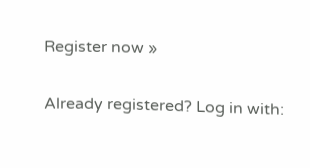Register now »

Already registered? Log in with: